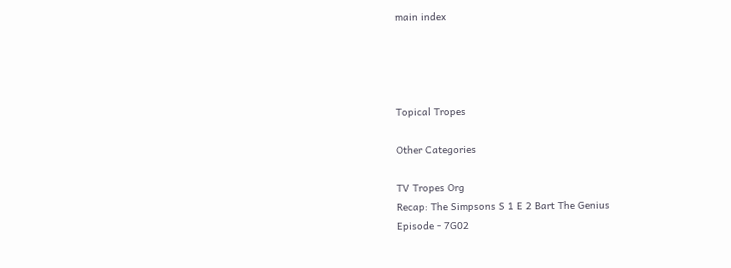main index




Topical Tropes

Other Categories

TV Tropes Org
Recap: The Simpsons S 1 E 2 Bart The Genius
Episode - 7G02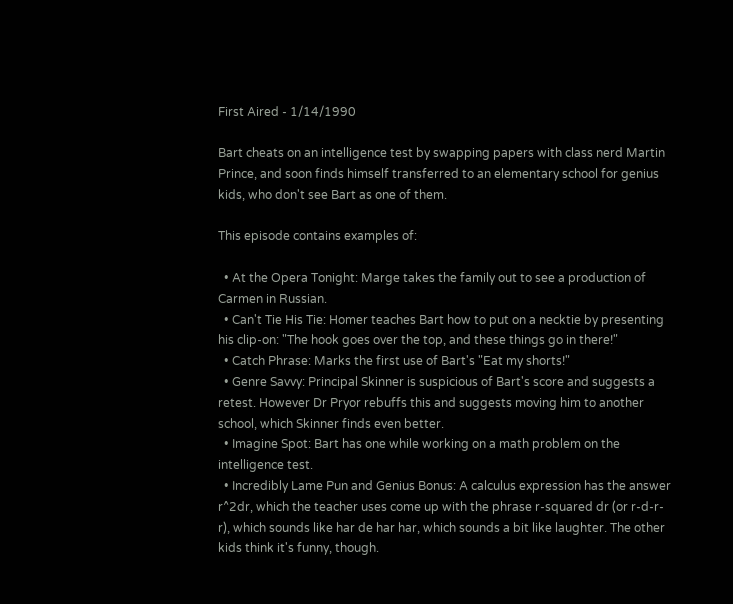First Aired - 1/14/1990

Bart cheats on an intelligence test by swapping papers with class nerd Martin Prince, and soon finds himself transferred to an elementary school for genius kids, who don't see Bart as one of them.

This episode contains examples of:

  • At the Opera Tonight: Marge takes the family out to see a production of Carmen in Russian.
  • Can't Tie His Tie: Homer teaches Bart how to put on a necktie by presenting his clip-on: "The hook goes over the top, and these things go in there!"
  • Catch Phrase: Marks the first use of Bart's "Eat my shorts!"
  • Genre Savvy: Principal Skinner is suspicious of Bart's score and suggests a retest. However Dr Pryor rebuffs this and suggests moving him to another school, which Skinner finds even better.
  • Imagine Spot: Bart has one while working on a math problem on the intelligence test.
  • Incredibly Lame Pun and Genius Bonus: A calculus expression has the answer r^2dr, which the teacher uses come up with the phrase r-squared dr (or r-d-r-r), which sounds like har de har har, which sounds a bit like laughter. The other kids think it's funny, though.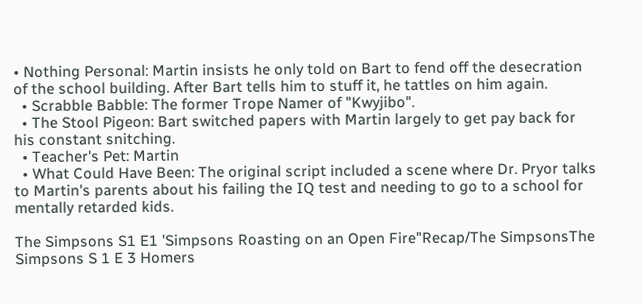• Nothing Personal: Martin insists he only told on Bart to fend off the desecration of the school building. After Bart tells him to stuff it, he tattles on him again.
  • Scrabble Babble: The former Trope Namer of "Kwyjibo".
  • The Stool Pigeon: Bart switched papers with Martin largely to get pay back for his constant snitching.
  • Teacher's Pet: Martin
  • What Could Have Been: The original script included a scene where Dr. Pryor talks to Martin's parents about his failing the IQ test and needing to go to a school for mentally retarded kids.

The Simpsons S1 E1 'Simpsons Roasting on an Open Fire"Recap/The SimpsonsThe Simpsons S 1 E 3 Homers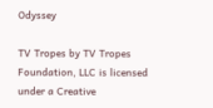Odyssey

TV Tropes by TV Tropes Foundation, LLC is licensed under a Creative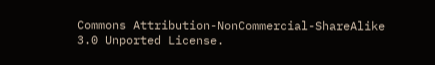Commons Attribution-NonCommercial-ShareAlike 3.0 Unported License.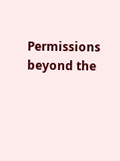Permissions beyond the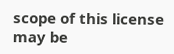scope of this license may be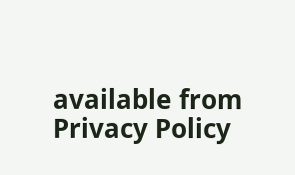available from
Privacy Policy